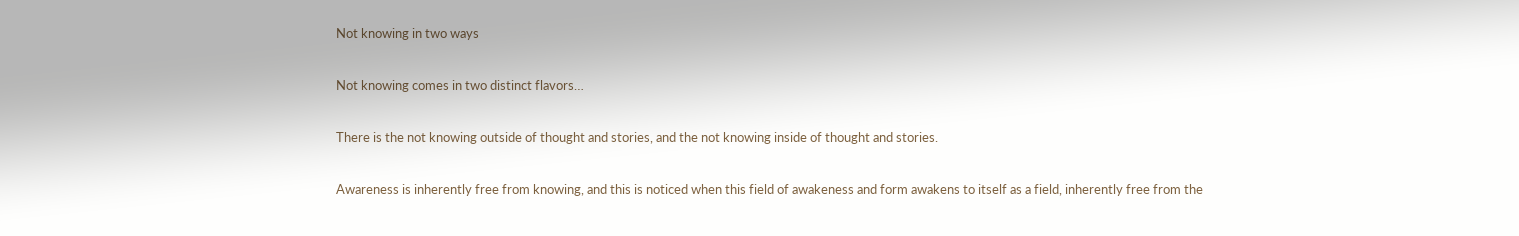Not knowing in two ways

Not knowing comes in two distinct flavors…

There is the not knowing outside of thought and stories, and the not knowing inside of thought and stories.

Awareness is inherently free from knowing, and this is noticed when this field of awakeness and form awakens to itself as a field, inherently free from the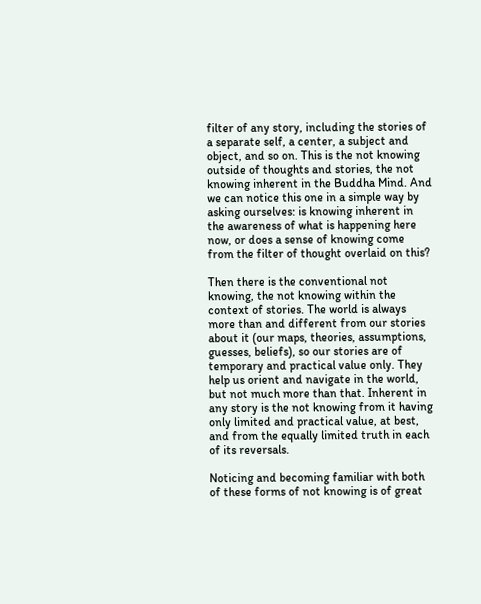filter of any story, including the stories of a separate self, a center, a subject and object, and so on. This is the not knowing outside of thoughts and stories, the not knowing inherent in the Buddha Mind. And we can notice this one in a simple way by asking ourselves: is knowing inherent in the awareness of what is happening here now, or does a sense of knowing come from the filter of thought overlaid on this?

Then there is the conventional not knowing, the not knowing within the context of stories. The world is always more than and different from our stories about it (our maps, theories, assumptions, guesses, beliefs), so our stories are of temporary and practical value only. They help us orient and navigate in the world, but not much more than that. Inherent in any story is the not knowing from it having only limited and practical value, at best, and from the equally limited truth in each of its reversals.

Noticing and becoming familiar with both of these forms of not knowing is of great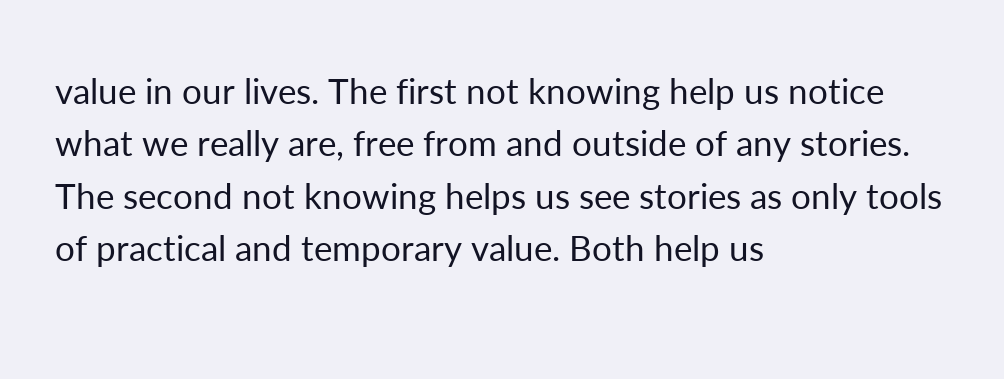value in our lives. The first not knowing help us notice what we really are, free from and outside of any stories. The second not knowing helps us see stories as only tools of practical and temporary value. Both help us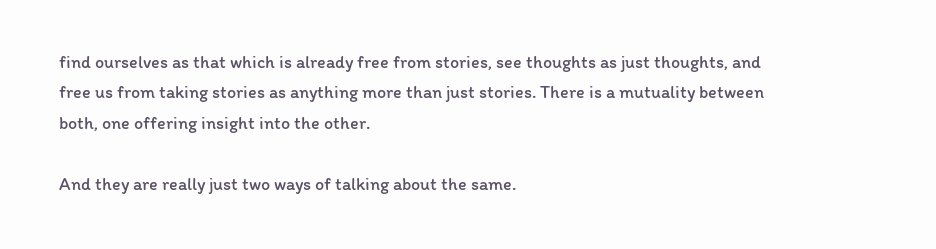find ourselves as that which is already free from stories, see thoughts as just thoughts, and free us from taking stories as anything more than just stories. There is a mutuality between both, one offering insight into the other.

And they are really just two ways of talking about the same.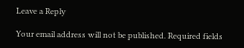Leave a Reply

Your email address will not be published. Required fields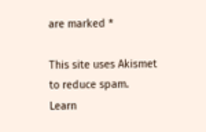are marked *

This site uses Akismet to reduce spam. Learn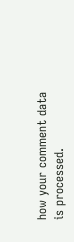how your comment data is processed.